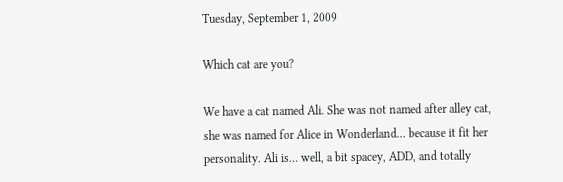Tuesday, September 1, 2009

Which cat are you?

We have a cat named Ali. She was not named after alley cat, she was named for Alice in Wonderland… because it fit her personality. Ali is… well, a bit spacey, ADD, and totally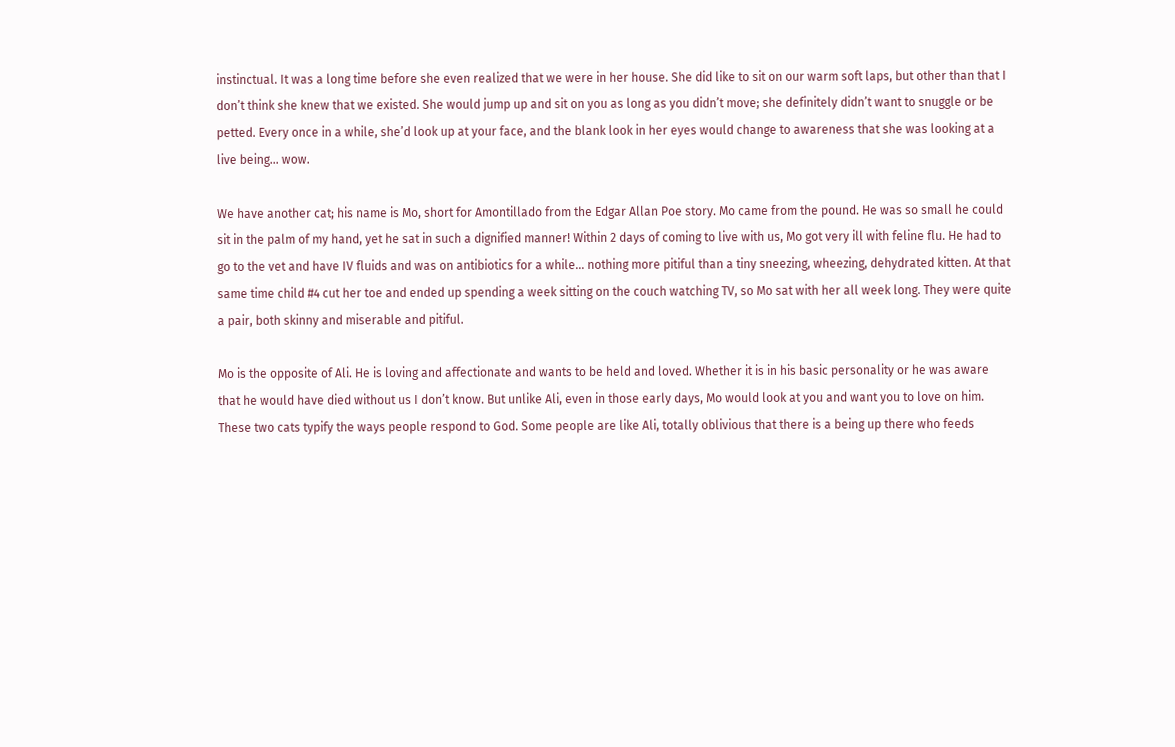instinctual. It was a long time before she even realized that we were in her house. She did like to sit on our warm soft laps, but other than that I don’t think she knew that we existed. She would jump up and sit on you as long as you didn’t move; she definitely didn’t want to snuggle or be petted. Every once in a while, she’d look up at your face, and the blank look in her eyes would change to awareness that she was looking at a live being… wow.

We have another cat; his name is Mo, short for Amontillado from the Edgar Allan Poe story. Mo came from the pound. He was so small he could sit in the palm of my hand, yet he sat in such a dignified manner! Within 2 days of coming to live with us, Mo got very ill with feline flu. He had to go to the vet and have IV fluids and was on antibiotics for a while… nothing more pitiful than a tiny sneezing, wheezing, dehydrated kitten. At that same time child #4 cut her toe and ended up spending a week sitting on the couch watching TV, so Mo sat with her all week long. They were quite a pair, both skinny and miserable and pitiful.

Mo is the opposite of Ali. He is loving and affectionate and wants to be held and loved. Whether it is in his basic personality or he was aware that he would have died without us I don’t know. But unlike Ali, even in those early days, Mo would look at you and want you to love on him.
These two cats typify the ways people respond to God. Some people are like Ali, totally oblivious that there is a being up there who feeds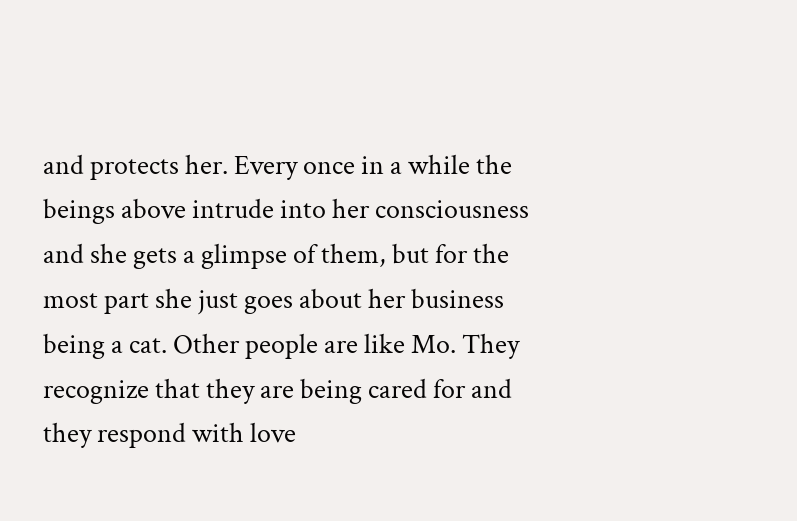and protects her. Every once in a while the beings above intrude into her consciousness and she gets a glimpse of them, but for the most part she just goes about her business being a cat. Other people are like Mo. They recognize that they are being cared for and they respond with love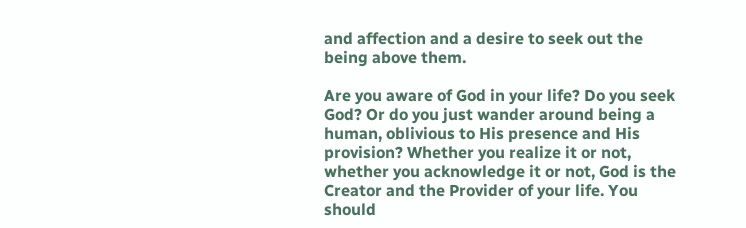and affection and a desire to seek out the being above them.

Are you aware of God in your life? Do you seek God? Or do you just wander around being a human, oblivious to His presence and His provision? Whether you realize it or not, whether you acknowledge it or not, God is the Creator and the Provider of your life. You should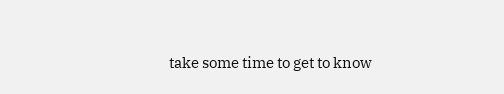take some time to get to know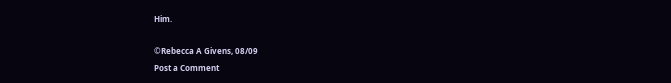Him.

©Rebecca A Givens, 08/09
Post a Comment